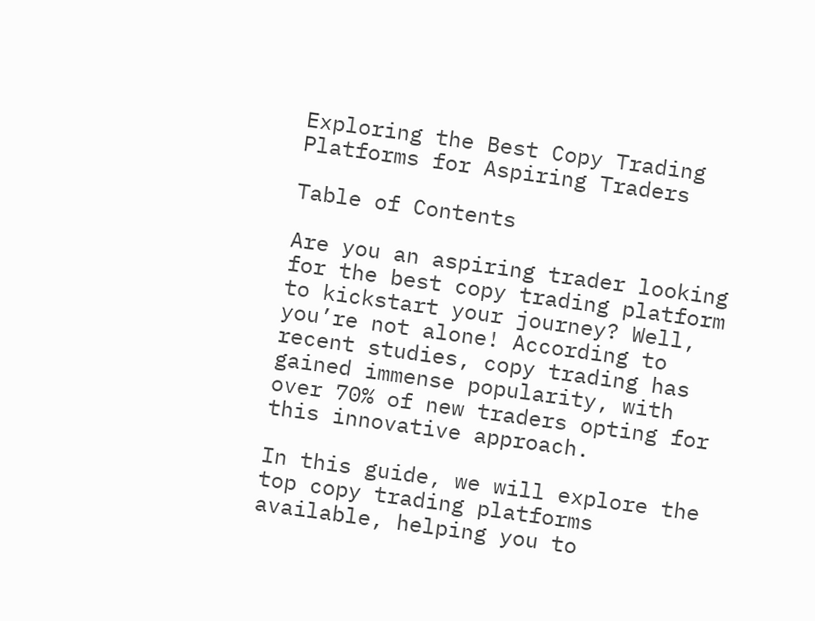Exploring the Best Copy Trading Platforms for Aspiring Traders

Table of Contents

Are you an aspiring trader looking for the best copy trading platform to kickstart your journey? Well, you’re not alone! According to recent studies, copy trading has gained immense popularity, with over 70% of new traders opting for this innovative approach.

In this guide, we will explore the top copy trading platforms available, helping you to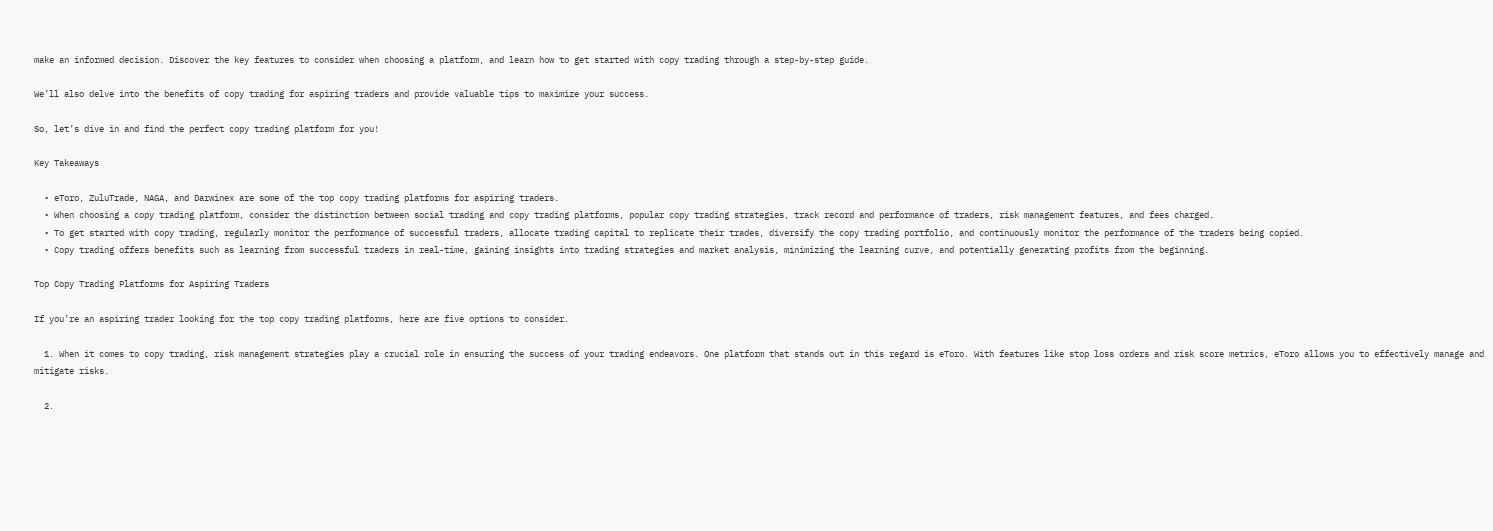make an informed decision. Discover the key features to consider when choosing a platform, and learn how to get started with copy trading through a step-by-step guide.

We’ll also delve into the benefits of copy trading for aspiring traders and provide valuable tips to maximize your success.

So, let’s dive in and find the perfect copy trading platform for you!

Key Takeaways

  • eToro, ZuluTrade, NAGA, and Darwinex are some of the top copy trading platforms for aspiring traders.
  • When choosing a copy trading platform, consider the distinction between social trading and copy trading platforms, popular copy trading strategies, track record and performance of traders, risk management features, and fees charged.
  • To get started with copy trading, regularly monitor the performance of successful traders, allocate trading capital to replicate their trades, diversify the copy trading portfolio, and continuously monitor the performance of the traders being copied.
  • Copy trading offers benefits such as learning from successful traders in real-time, gaining insights into trading strategies and market analysis, minimizing the learning curve, and potentially generating profits from the beginning.

Top Copy Trading Platforms for Aspiring Traders

If you’re an aspiring trader looking for the top copy trading platforms, here are five options to consider.

  1. When it comes to copy trading, risk management strategies play a crucial role in ensuring the success of your trading endeavors. One platform that stands out in this regard is eToro. With features like stop loss orders and risk score metrics, eToro allows you to effectively manage and mitigate risks.

  2.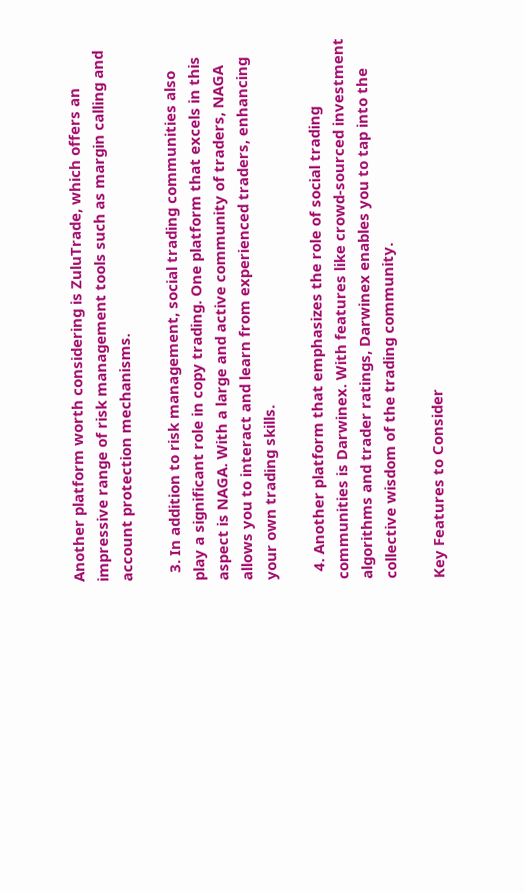Another platform worth considering is ZuluTrade, which offers an impressive range of risk management tools such as margin calling and account protection mechanisms.

  3. In addition to risk management, social trading communities also play a significant role in copy trading. One platform that excels in this aspect is NAGA. With a large and active community of traders, NAGA allows you to interact and learn from experienced traders, enhancing your own trading skills.

  4. Another platform that emphasizes the role of social trading communities is Darwinex. With features like crowd-sourced investment algorithms and trader ratings, Darwinex enables you to tap into the collective wisdom of the trading community.

Key Features to Consider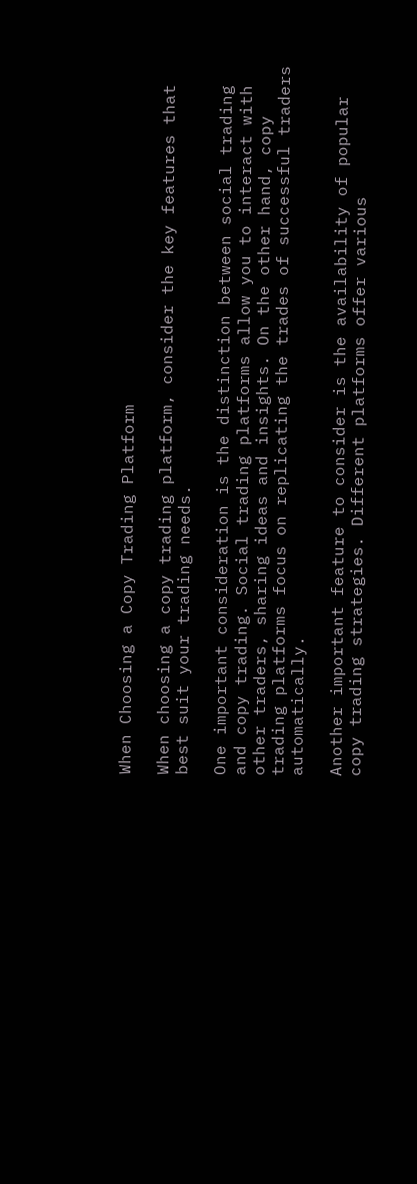When Choosing a Copy Trading Platform

When choosing a copy trading platform, consider the key features that best suit your trading needs.

One important consideration is the distinction between social trading and copy trading. Social trading platforms allow you to interact with other traders, sharing ideas and insights. On the other hand, copy trading platforms focus on replicating the trades of successful traders automatically.

Another important feature to consider is the availability of popular copy trading strategies. Different platforms offer various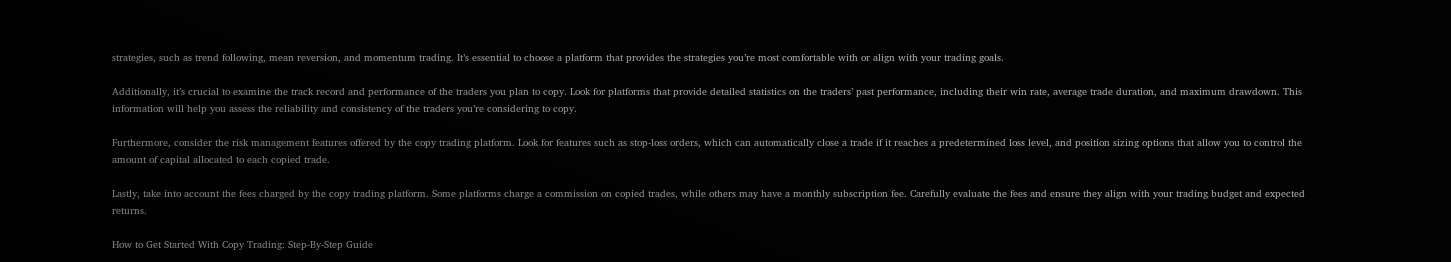strategies, such as trend following, mean reversion, and momentum trading. It’s essential to choose a platform that provides the strategies you’re most comfortable with or align with your trading goals.

Additionally, it’s crucial to examine the track record and performance of the traders you plan to copy. Look for platforms that provide detailed statistics on the traders’ past performance, including their win rate, average trade duration, and maximum drawdown. This information will help you assess the reliability and consistency of the traders you’re considering to copy.

Furthermore, consider the risk management features offered by the copy trading platform. Look for features such as stop-loss orders, which can automatically close a trade if it reaches a predetermined loss level, and position sizing options that allow you to control the amount of capital allocated to each copied trade.

Lastly, take into account the fees charged by the copy trading platform. Some platforms charge a commission on copied trades, while others may have a monthly subscription fee. Carefully evaluate the fees and ensure they align with your trading budget and expected returns.

How to Get Started With Copy Trading: Step-By-Step Guide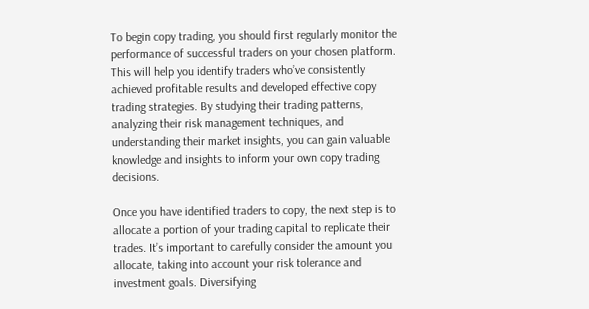To begin copy trading, you should first regularly monitor the performance of successful traders on your chosen platform. This will help you identify traders who’ve consistently achieved profitable results and developed effective copy trading strategies. By studying their trading patterns, analyzing their risk management techniques, and understanding their market insights, you can gain valuable knowledge and insights to inform your own copy trading decisions.

Once you have identified traders to copy, the next step is to allocate a portion of your trading capital to replicate their trades. It’s important to carefully consider the amount you allocate, taking into account your risk tolerance and investment goals. Diversifying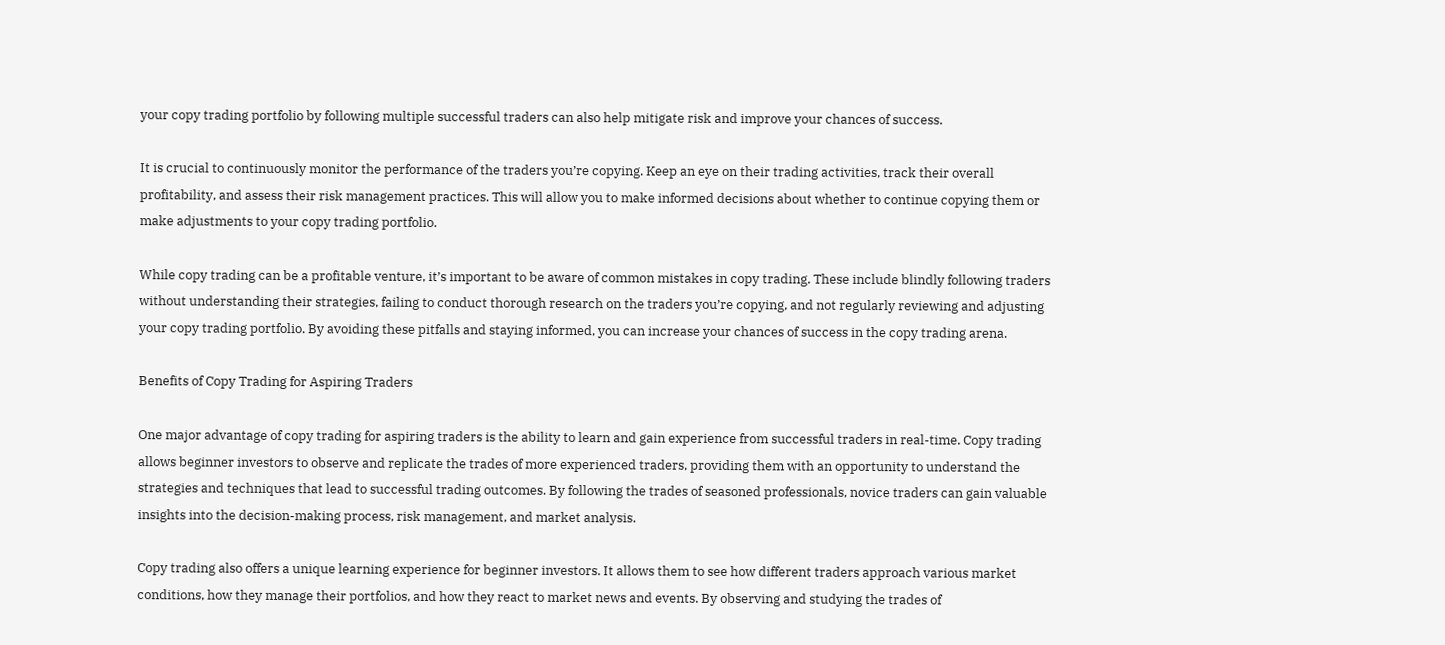your copy trading portfolio by following multiple successful traders can also help mitigate risk and improve your chances of success.

It is crucial to continuously monitor the performance of the traders you’re copying. Keep an eye on their trading activities, track their overall profitability, and assess their risk management practices. This will allow you to make informed decisions about whether to continue copying them or make adjustments to your copy trading portfolio.

While copy trading can be a profitable venture, it’s important to be aware of common mistakes in copy trading. These include blindly following traders without understanding their strategies, failing to conduct thorough research on the traders you’re copying, and not regularly reviewing and adjusting your copy trading portfolio. By avoiding these pitfalls and staying informed, you can increase your chances of success in the copy trading arena.

Benefits of Copy Trading for Aspiring Traders

One major advantage of copy trading for aspiring traders is the ability to learn and gain experience from successful traders in real-time. Copy trading allows beginner investors to observe and replicate the trades of more experienced traders, providing them with an opportunity to understand the strategies and techniques that lead to successful trading outcomes. By following the trades of seasoned professionals, novice traders can gain valuable insights into the decision-making process, risk management, and market analysis.

Copy trading also offers a unique learning experience for beginner investors. It allows them to see how different traders approach various market conditions, how they manage their portfolios, and how they react to market news and events. By observing and studying the trades of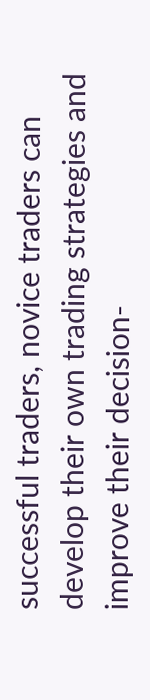successful traders, novice traders can develop their own trading strategies and improve their decision-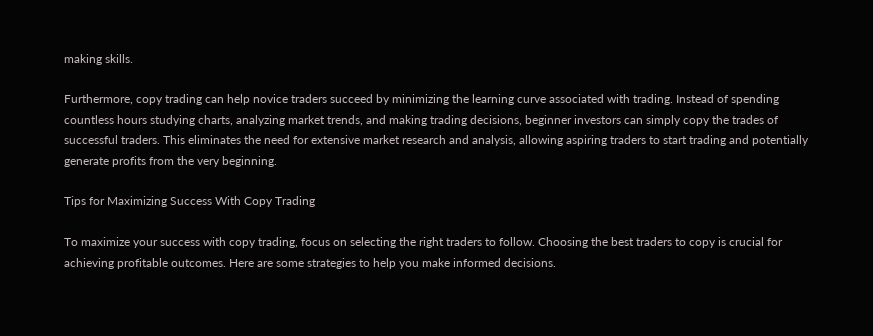making skills.

Furthermore, copy trading can help novice traders succeed by minimizing the learning curve associated with trading. Instead of spending countless hours studying charts, analyzing market trends, and making trading decisions, beginner investors can simply copy the trades of successful traders. This eliminates the need for extensive market research and analysis, allowing aspiring traders to start trading and potentially generate profits from the very beginning.

Tips for Maximizing Success With Copy Trading

To maximize your success with copy trading, focus on selecting the right traders to follow. Choosing the best traders to copy is crucial for achieving profitable outcomes. Here are some strategies to help you make informed decisions.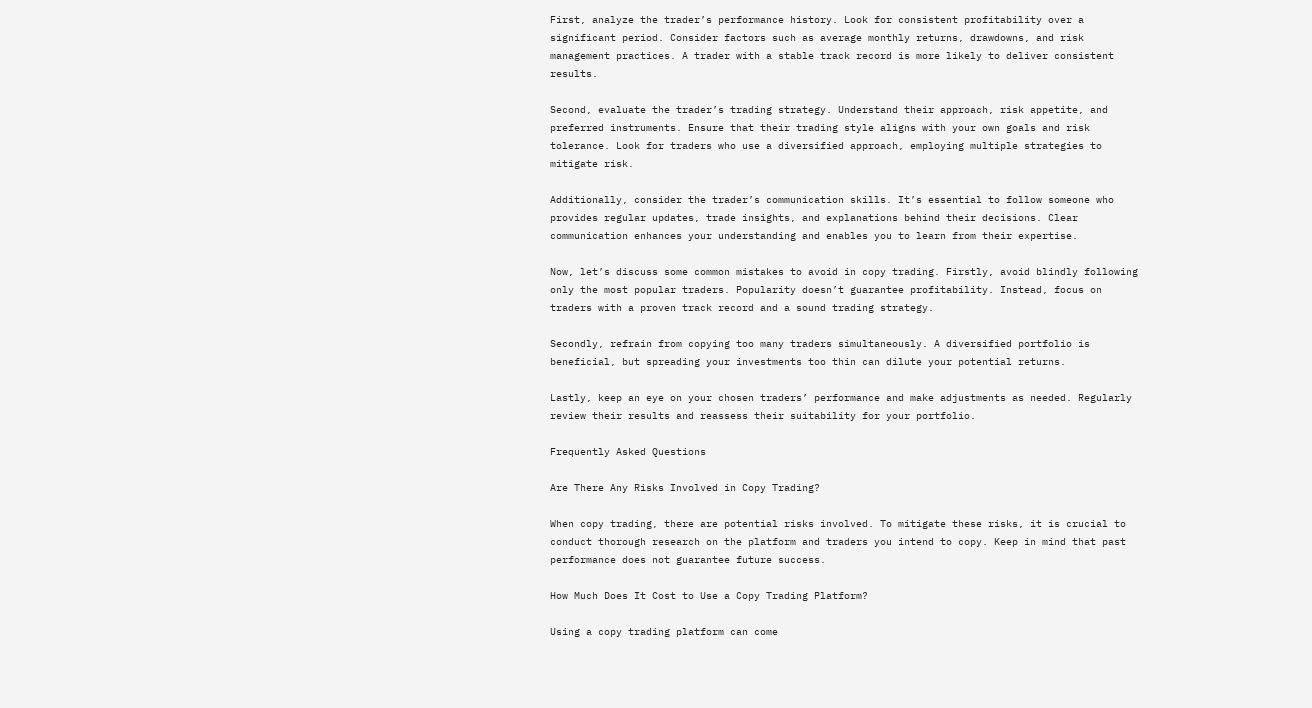First, analyze the trader’s performance history. Look for consistent profitability over a significant period. Consider factors such as average monthly returns, drawdowns, and risk management practices. A trader with a stable track record is more likely to deliver consistent results.

Second, evaluate the trader’s trading strategy. Understand their approach, risk appetite, and preferred instruments. Ensure that their trading style aligns with your own goals and risk tolerance. Look for traders who use a diversified approach, employing multiple strategies to mitigate risk.

Additionally, consider the trader’s communication skills. It’s essential to follow someone who provides regular updates, trade insights, and explanations behind their decisions. Clear communication enhances your understanding and enables you to learn from their expertise.

Now, let’s discuss some common mistakes to avoid in copy trading. Firstly, avoid blindly following only the most popular traders. Popularity doesn’t guarantee profitability. Instead, focus on traders with a proven track record and a sound trading strategy.

Secondly, refrain from copying too many traders simultaneously. A diversified portfolio is beneficial, but spreading your investments too thin can dilute your potential returns.

Lastly, keep an eye on your chosen traders’ performance and make adjustments as needed. Regularly review their results and reassess their suitability for your portfolio.

Frequently Asked Questions

Are There Any Risks Involved in Copy Trading?

When copy trading, there are potential risks involved. To mitigate these risks, it is crucial to conduct thorough research on the platform and traders you intend to copy. Keep in mind that past performance does not guarantee future success.

How Much Does It Cost to Use a Copy Trading Platform?

Using a copy trading platform can come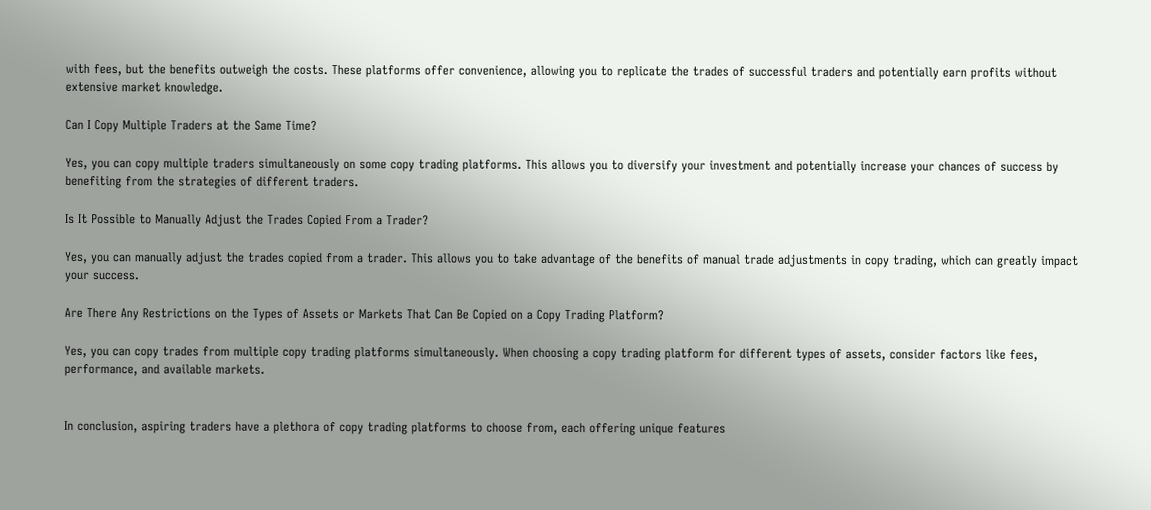with fees, but the benefits outweigh the costs. These platforms offer convenience, allowing you to replicate the trades of successful traders and potentially earn profits without extensive market knowledge.

Can I Copy Multiple Traders at the Same Time?

Yes, you can copy multiple traders simultaneously on some copy trading platforms. This allows you to diversify your investment and potentially increase your chances of success by benefiting from the strategies of different traders.

Is It Possible to Manually Adjust the Trades Copied From a Trader?

Yes, you can manually adjust the trades copied from a trader. This allows you to take advantage of the benefits of manual trade adjustments in copy trading, which can greatly impact your success.

Are There Any Restrictions on the Types of Assets or Markets That Can Be Copied on a Copy Trading Platform?

Yes, you can copy trades from multiple copy trading platforms simultaneously. When choosing a copy trading platform for different types of assets, consider factors like fees, performance, and available markets.


In conclusion, aspiring traders have a plethora of copy trading platforms to choose from, each offering unique features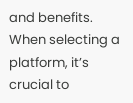and benefits. When selecting a platform, it’s crucial to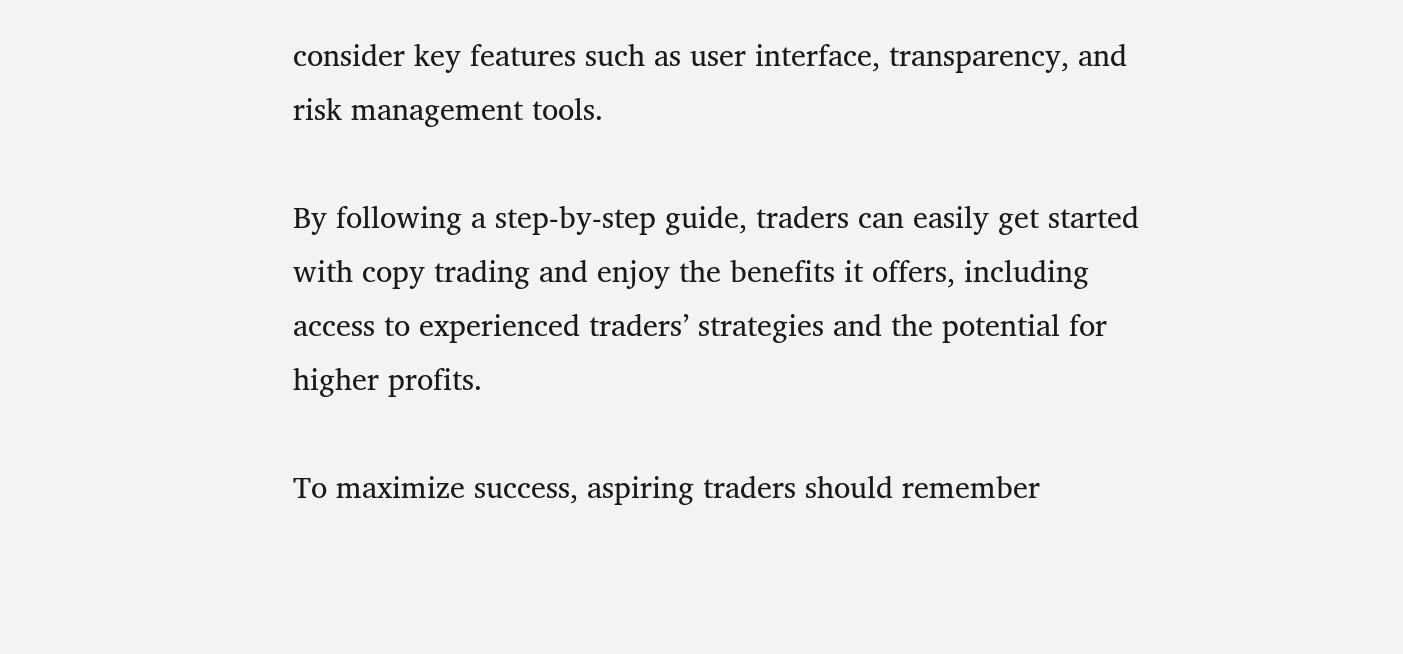consider key features such as user interface, transparency, and risk management tools.

By following a step-by-step guide, traders can easily get started with copy trading and enjoy the benefits it offers, including access to experienced traders’ strategies and the potential for higher profits.

To maximize success, aspiring traders should remember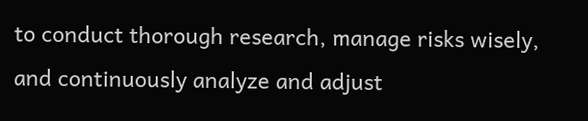to conduct thorough research, manage risks wisely, and continuously analyze and adjust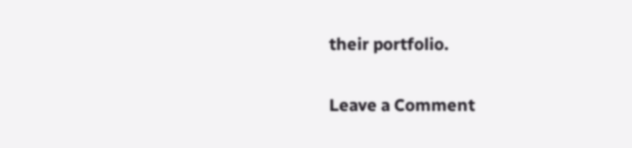their portfolio.

Leave a Comment